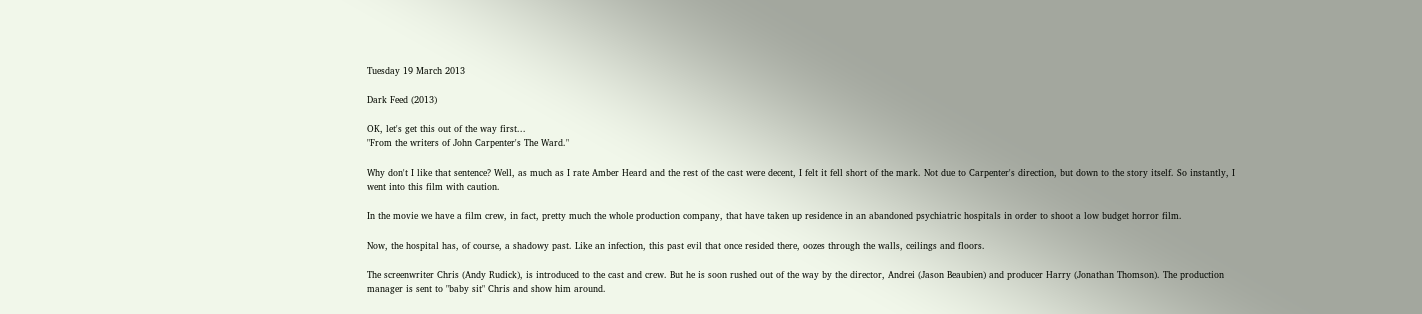Tuesday 19 March 2013

Dark Feed (2013)

OK, let's get this out of the way first...
"From the writers of John Carpenter's The Ward."

Why don't I like that sentence? Well, as much as I rate Amber Heard and the rest of the cast were decent, I felt it fell short of the mark. Not due to Carpenter's direction, but down to the story itself. So instantly, I went into this film with caution.

In the movie we have a film crew, in fact, pretty much the whole production company, that have taken up residence in an abandoned psychiatric hospitals in order to shoot a low budget horror film.

Now, the hospital has, of course, a shadowy past. Like an infection, this past evil that once resided there, oozes through the walls, ceilings and floors.

The screenwriter Chris (Andy Rudick), is introduced to the cast and crew. But he is soon rushed out of the way by the director, Andrei (Jason Beaubien) and producer Harry (Jonathan Thomson). The production manager is sent to "baby sit" Chris and show him around.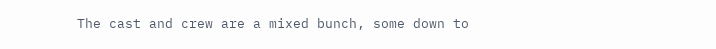The cast and crew are a mixed bunch, some down to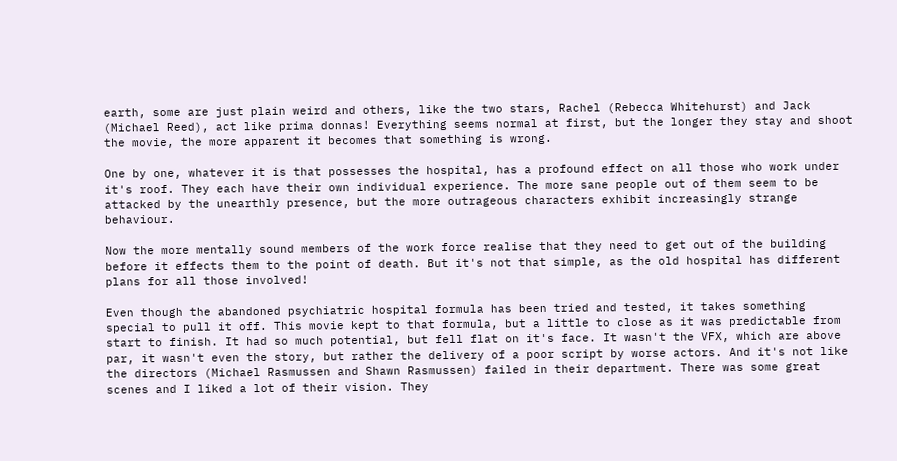earth, some are just plain weird and others, like the two stars, Rachel (Rebecca Whitehurst) and Jack (Michael Reed), act like prima donnas! Everything seems normal at first, but the longer they stay and shoot the movie, the more apparent it becomes that something is wrong.

One by one, whatever it is that possesses the hospital, has a profound effect on all those who work under it's roof. They each have their own individual experience. The more sane people out of them seem to be attacked by the unearthly presence, but the more outrageous characters exhibit increasingly strange behaviour.

Now the more mentally sound members of the work force realise that they need to get out of the building before it effects them to the point of death. But it's not that simple, as the old hospital has different plans for all those involved!

Even though the abandoned psychiatric hospital formula has been tried and tested, it takes something special to pull it off. This movie kept to that formula, but a little to close as it was predictable from start to finish. It had so much potential, but fell flat on it's face. It wasn't the VFX, which are above par, it wasn't even the story, but rather the delivery of a poor script by worse actors. And it's not like the directors (Michael Rasmussen and Shawn Rasmussen) failed in their department. There was some great scenes and I liked a lot of their vision. They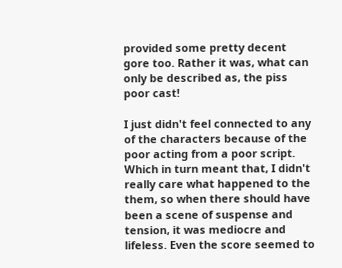provided some pretty decent gore too. Rather it was, what can only be described as, the piss poor cast!

I just didn't feel connected to any of the characters because of the poor acting from a poor script. Which in turn meant that, I didn't really care what happened to the them, so when there should have been a scene of suspense and tension, it was mediocre and lifeless. Even the score seemed to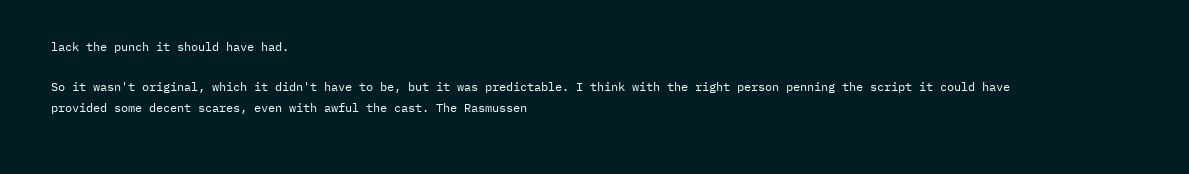lack the punch it should have had.

So it wasn't original, which it didn't have to be, but it was predictable. I think with the right person penning the script it could have provided some decent scares, even with awful the cast. The Rasmussen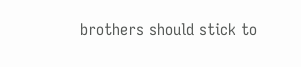brothers should stick to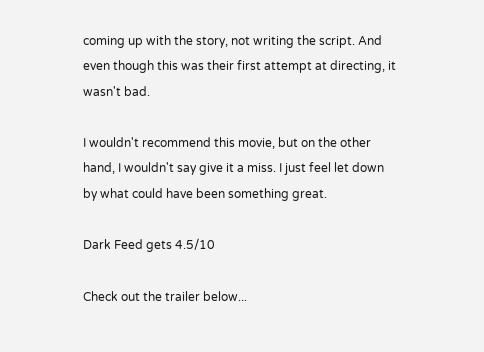coming up with the story, not writing the script. And even though this was their first attempt at directing, it wasn't bad.

I wouldn't recommend this movie, but on the other hand, I wouldn't say give it a miss. I just feel let down by what could have been something great.

Dark Feed gets 4.5/10

Check out the trailer below...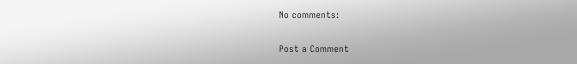No comments:

Post a Comment